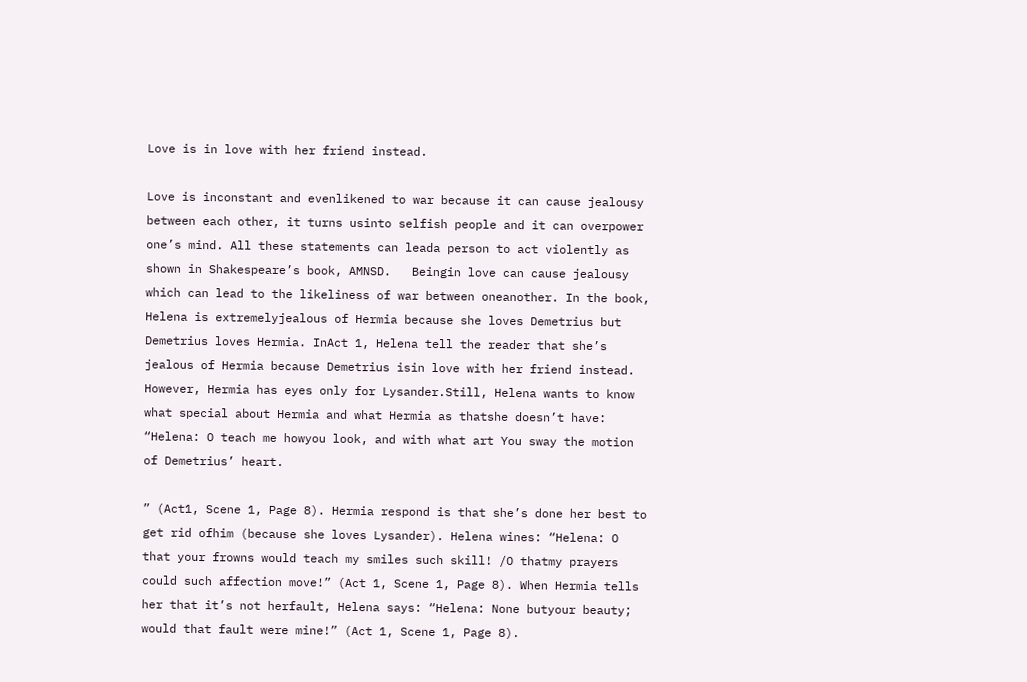Love is in love with her friend instead.

Love is inconstant and evenlikened to war because it can cause jealousy between each other, it turns usinto selfish people and it can overpower one’s mind. All these statements can leada person to act violently as shown in Shakespeare’s book, AMNSD.   Beingin love can cause jealousy which can lead to the likeliness of war between oneanother. In the book, Helena is extremelyjealous of Hermia because she loves Demetrius but Demetrius loves Hermia. InAct 1, Helena tell the reader that she’s jealous of Hermia because Demetrius isin love with her friend instead. However, Hermia has eyes only for Lysander.Still, Helena wants to know what special about Hermia and what Hermia as thatshe doesn’t have: “Helena: O teach me howyou look, and with what art You sway the motion of Demetrius’ heart.

” (Act1, Scene 1, Page 8). Hermia respond is that she’s done her best to get rid ofhim (because she loves Lysander). Helena wines: “Helena: O that your frowns would teach my smiles such skill! /O thatmy prayers could such affection move!” (Act 1, Scene 1, Page 8). When Hermia tells her that it’s not herfault, Helena says: “Helena: None butyour beauty; would that fault were mine!” (Act 1, Scene 1, Page 8).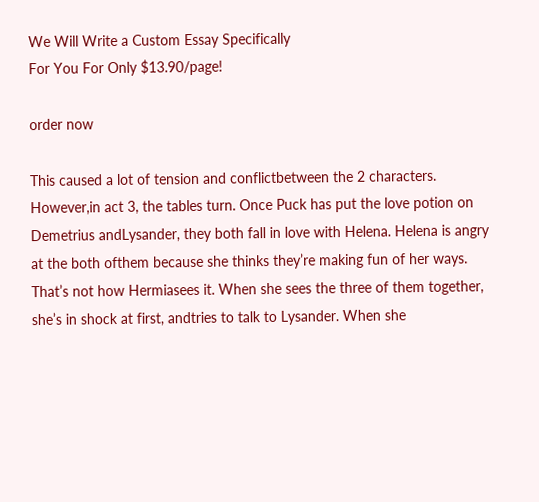We Will Write a Custom Essay Specifically
For You For Only $13.90/page!

order now

This caused a lot of tension and conflictbetween the 2 characters. However,in act 3, the tables turn. Once Puck has put the love potion on Demetrius andLysander, they both fall in love with Helena. Helena is angry at the both ofthem because she thinks they’re making fun of her ways. That’s not how Hermiasees it. When she sees the three of them together, she’s in shock at first, andtries to talk to Lysander. When she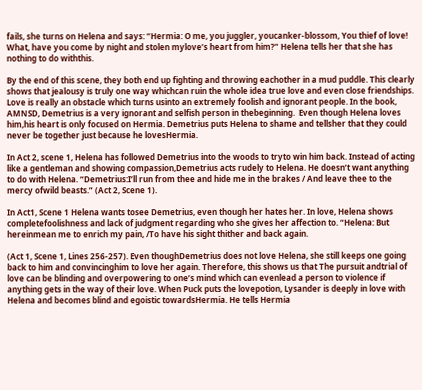fails, she turns on Helena and says: “Hermia: O me, you juggler, youcanker-blossom, You thief of love! What, have you come by night and stolen mylove’s heart from him?” Helena tells her that she has nothing to do withthis.

By the end of this scene, they both end up fighting and throwing eachother in a mud puddle. This clearly shows that jealousy is truly one way whichcan ruin the whole idea true love and even close friendships.  Love is really an obstacle which turns usinto an extremely foolish and ignorant people. In the book, AMNSD, Demetrius is a very ignorant and selfish person in thebeginning.  Even though Helena loves him,his heart is only focused on Hermia. Demetrius puts Helena to shame and tellsher that they could never be together just because he lovesHermia.

In Act 2, scene 1, Helena has followed Demetrius into the woods to tryto win him back. Instead of acting like a gentleman and showing compassion,Demetrius acts rudely to Helena. He doesn’t want anything to do with Helena. “Demetrius:I’ll run from thee and hide me in the brakes / And leave thee to the mercy ofwild beasts.” (Act 2, Scene 1).

In Act1, Scene 1 Helena wants tosee Demetrius, even though her hates her. In love, Helena shows completefoolishness and lack of judgment regarding who she gives her affection to. “Helena: But hereinmean me to enrich my pain, /To have his sight thither and back again.

(Act 1, Scene 1, Lines 256-257). Even thoughDemetrius does not love Helena, she still keeps one going back to him and convincinghim to love her again. Therefore, this shows us that The pursuit andtrial of love can be blinding and overpowering to one’s mind which can evenlead a person to violence if anything gets in the way of their love. When Puck puts the lovepotion, Lysander is deeply in love with Helena and becomes blind and egoistic towardsHermia. He tells Hermia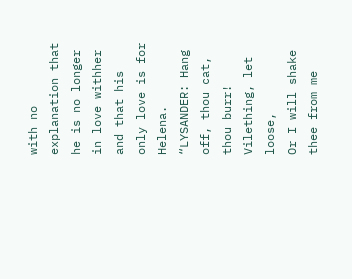with no explanation that he is no longer in love withher and that his only love is for Helena.   “LYSANDER: Hang off, thou cat, thou burr! Vilething, let loose,                                                                  Or I will shake thee from me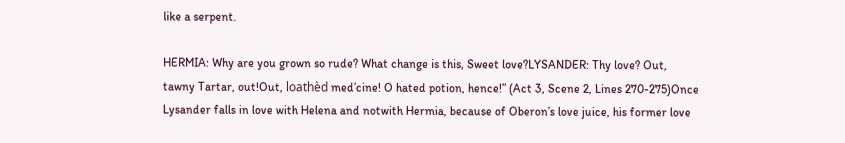like a serpent.

HERMIA: Why are you grown so rude? What change is this, Sweet love?LYSANDER: Thy love? Out, tawny Tartar, out!Out, loathèd med’cine! O hated potion, hence!” (Act 3, Scene 2, Lines 270-275)Once Lysander falls in love with Helena and notwith Hermia, because of Oberon’s love juice, his former love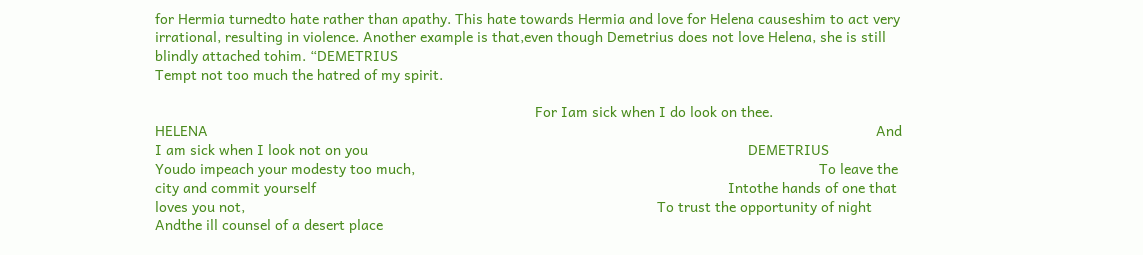for Hermia turnedto hate rather than apathy. This hate towards Hermia and love for Helena causeshim to act very irrational, resulting in violence. Another example is that,even though Demetrius does not love Helena, she is still blindly attached tohim. “DEMETRIUS                                                                                                                                               Tempt not too much the hatred of my spirit.

                                                                                               For Iam sick when I do look on thee.                                                                                                         HELENA                                                                                                                                                                       And I am sick when I look not on you                                                                                               DEMETRIUS                                                                                                                                                      Youdo impeach your modesty too much,                                                                                                     To leave the city and commit yourself                                                                                                       Intothe hands of one that loves you not,                                                                                                       To trust the opportunity of night                                                                                                                 Andthe ill counsel of a desert place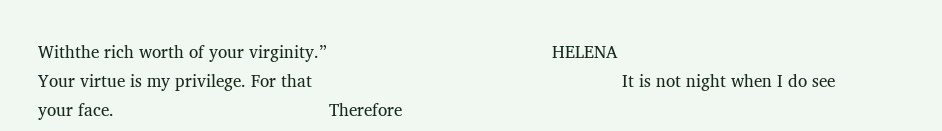Withthe rich worth of your virginity.”                                             HELENA                                                                                                       Your virtue is my privilege. For that                                                              It is not night when I do see your face.                                           Therefore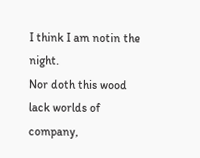I think I am notin the night.                                                 Nor doth this wood lack worlds of company,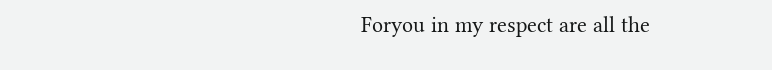Foryou in my respect are all the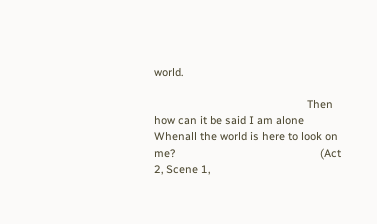world.

                                                   Then how can it be said I am alone                                               Whenall the world is here to look on me?                                                (Act 2, Scene 1,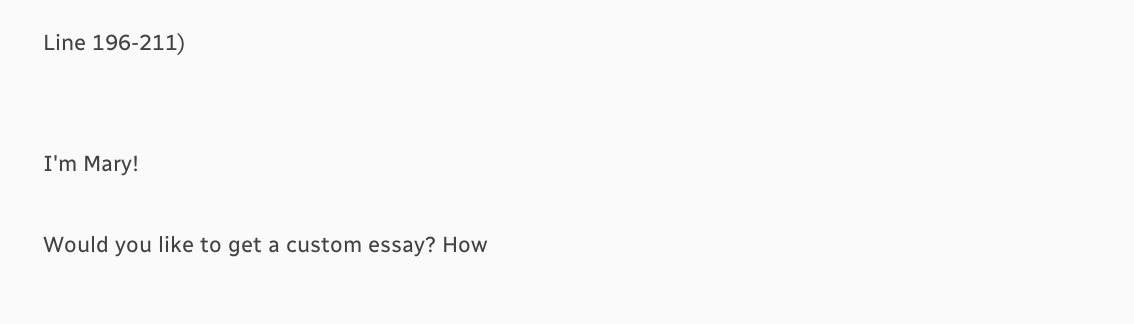Line 196-211)


I'm Mary!

Would you like to get a custom essay? How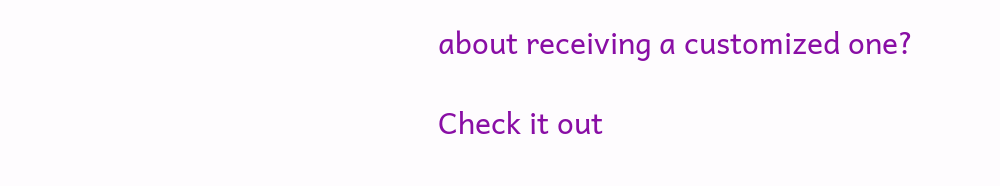about receiving a customized one?

Check it out